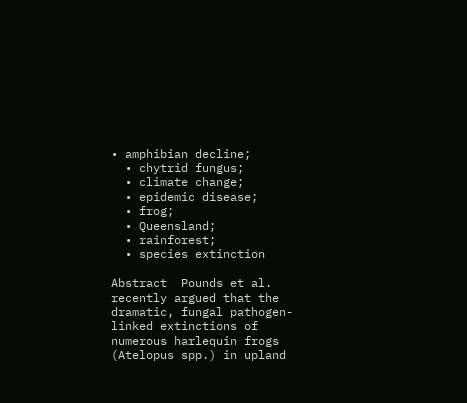• amphibian decline;
  • chytrid fungus;
  • climate change;
  • epidemic disease;
  • frog;
  • Queensland;
  • rainforest;
  • species extinction

Abstract  Pounds et al. recently argued that the dramatic, fungal pathogen-linked extinctions of numerous harlequin frogs (Atelopus spp.) in upland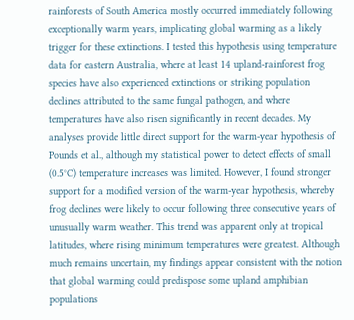rainforests of South America mostly occurred immediately following exceptionally warm years, implicating global warming as a likely trigger for these extinctions. I tested this hypothesis using temperature data for eastern Australia, where at least 14 upland-rainforest frog species have also experienced extinctions or striking population declines attributed to the same fungal pathogen, and where temperatures have also risen significantly in recent decades. My analyses provide little direct support for the warm-year hypothesis of Pounds et al., although my statistical power to detect effects of small (0.5°C) temperature increases was limited. However, I found stronger support for a modified version of the warm-year hypothesis, whereby frog declines were likely to occur following three consecutive years of unusually warm weather. This trend was apparent only at tropical latitudes, where rising minimum temperatures were greatest. Although much remains uncertain, my findings appear consistent with the notion that global warming could predispose some upland amphibian populations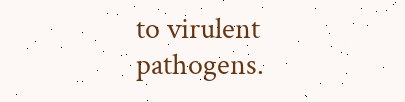to virulent pathogens.